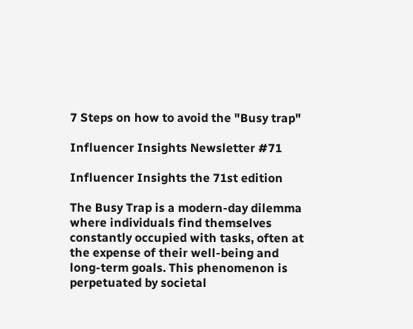7 Steps on how to avoid the "Busy trap"

Influencer Insights Newsletter #71

Influencer Insights the 71st edition

The Busy Trap is a modern-day dilemma where individuals find themselves constantly occupied with tasks, often at the expense of their well-being and long-term goals. This phenomenon is perpetuated by societal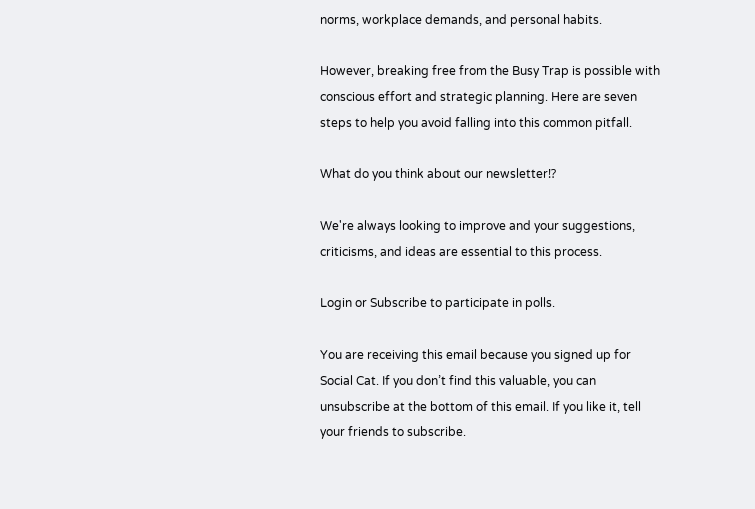norms, workplace demands, and personal habits.

However, breaking free from the Busy Trap is possible with conscious effort and strategic planning. Here are seven steps to help you avoid falling into this common pitfall.

What do you think about our newsletter⁉

We're always looking to improve and your suggestions, criticisms, and ideas are essential to this process.

Login or Subscribe to participate in polls.

You are receiving this email because you signed up for Social Cat. If you don’t find this valuable, you can unsubscribe at the bottom of this email. If you like it, tell your friends to subscribe.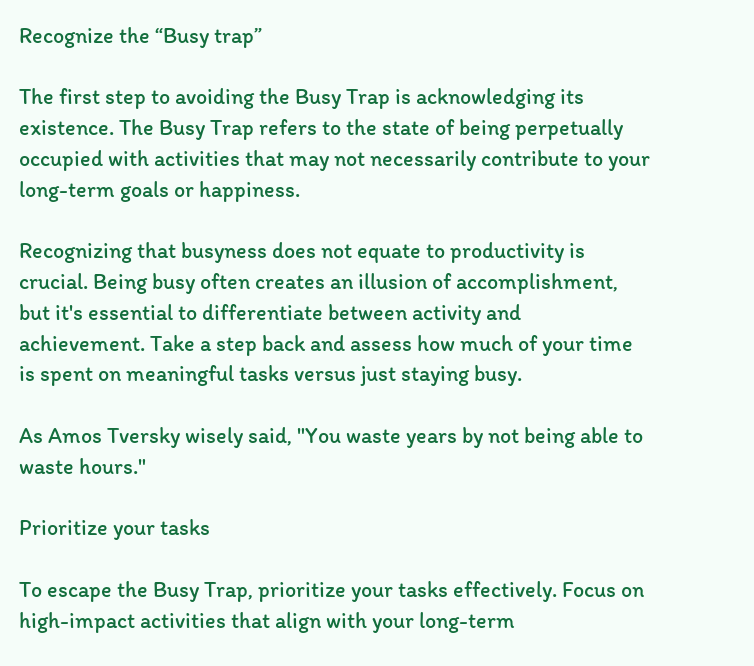Recognize the “Busy trap”

The first step to avoiding the Busy Trap is acknowledging its existence. The Busy Trap refers to the state of being perpetually occupied with activities that may not necessarily contribute to your long-term goals or happiness.

Recognizing that busyness does not equate to productivity is crucial. Being busy often creates an illusion of accomplishment, but it's essential to differentiate between activity and achievement. Take a step back and assess how much of your time is spent on meaningful tasks versus just staying busy.

As Amos Tversky wisely said, "You waste years by not being able to waste hours."

Prioritize your tasks

To escape the Busy Trap, prioritize your tasks effectively. Focus on high-impact activities that align with your long-term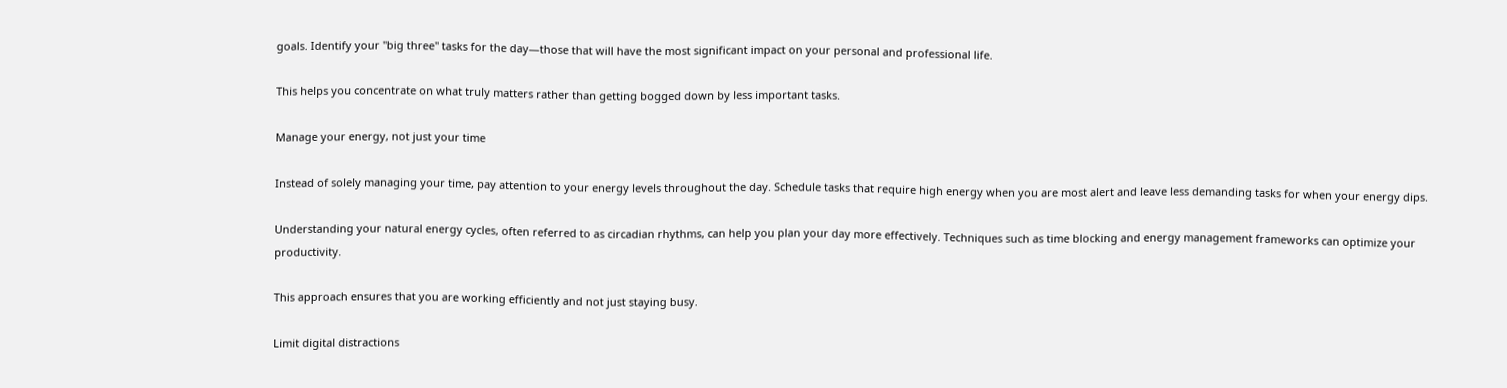goals. Identify your "big three" tasks for the day—those that will have the most significant impact on your personal and professional life.

This helps you concentrate on what truly matters rather than getting bogged down by less important tasks.

Manage your energy, not just your time

Instead of solely managing your time, pay attention to your energy levels throughout the day. Schedule tasks that require high energy when you are most alert and leave less demanding tasks for when your energy dips.

Understanding your natural energy cycles, often referred to as circadian rhythms, can help you plan your day more effectively. Techniques such as time blocking and energy management frameworks can optimize your productivity.

This approach ensures that you are working efficiently and not just staying busy.

Limit digital distractions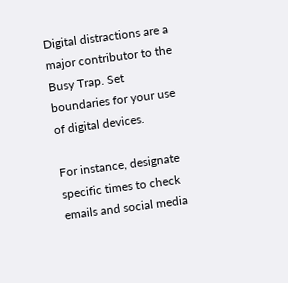Digital distractions are a major contributor to the Busy Trap. Set boundaries for your use of digital devices.

For instance, designate specific times to check emails and social media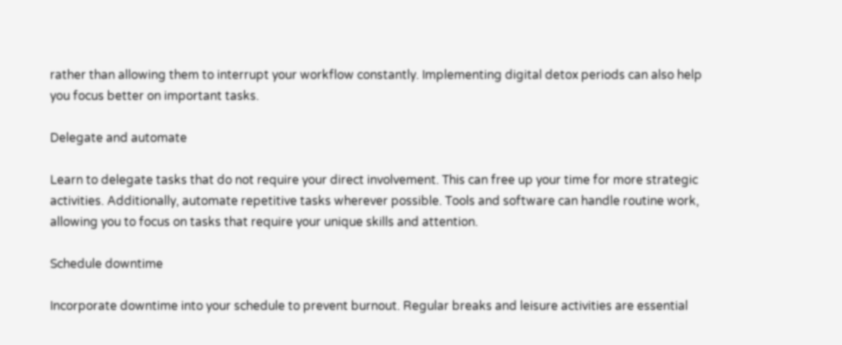rather than allowing them to interrupt your workflow constantly. Implementing digital detox periods can also help you focus better on important tasks.

Delegate and automate

Learn to delegate tasks that do not require your direct involvement. This can free up your time for more strategic activities. Additionally, automate repetitive tasks wherever possible. Tools and software can handle routine work, allowing you to focus on tasks that require your unique skills and attention.

Schedule downtime

Incorporate downtime into your schedule to prevent burnout. Regular breaks and leisure activities are essential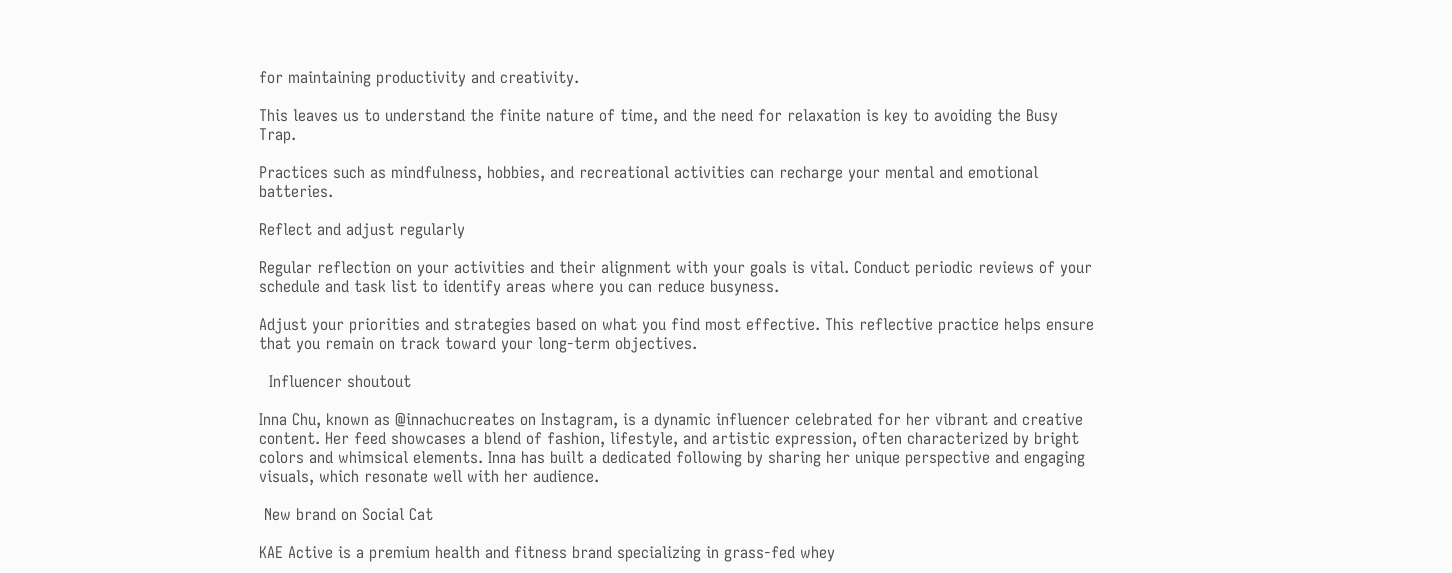for maintaining productivity and creativity.

This leaves us to understand the finite nature of time, and the need for relaxation is key to avoiding the Busy Trap.

Practices such as mindfulness, hobbies, and recreational activities can recharge your mental and emotional batteries.

Reflect and adjust regularly

Regular reflection on your activities and their alignment with your goals is vital. Conduct periodic reviews of your schedule and task list to identify areas where you can reduce busyness.

Adjust your priorities and strategies based on what you find most effective. This reflective practice helps ensure that you remain on track toward your long-term objectives.

  Influencer shoutout

Inna Chu, known as @innachucreates on Instagram, is a dynamic influencer celebrated for her vibrant and creative content. Her feed showcases a blend of fashion, lifestyle, and artistic expression, often characterized by bright colors and whimsical elements. Inna has built a dedicated following by sharing her unique perspective and engaging visuals, which resonate well with her audience.

 New brand on Social Cat

KAE Active is a premium health and fitness brand specializing in grass-fed whey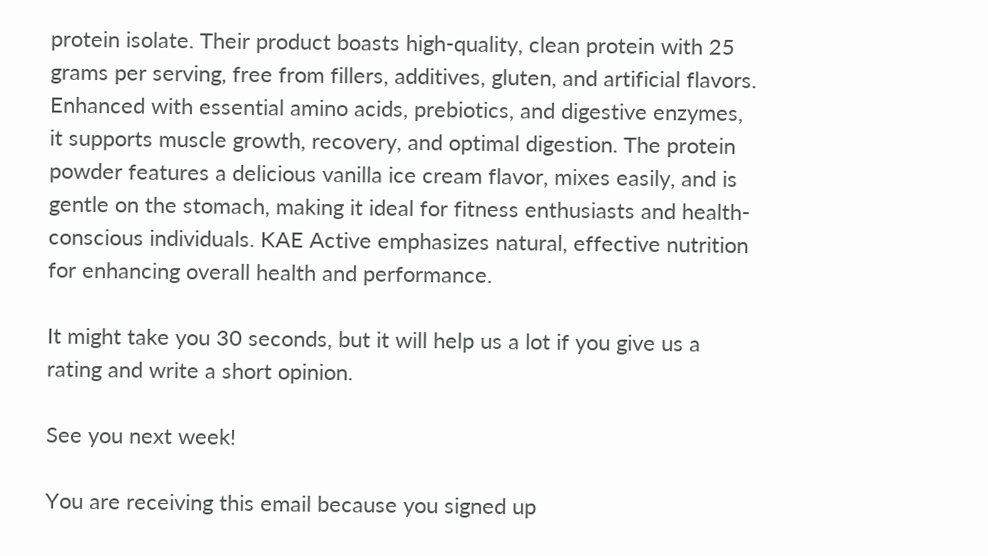protein isolate. Their product boasts high-quality, clean protein with 25 grams per serving, free from fillers, additives, gluten, and artificial flavors. Enhanced with essential amino acids, prebiotics, and digestive enzymes, it supports muscle growth, recovery, and optimal digestion. The protein powder features a delicious vanilla ice cream flavor, mixes easily, and is gentle on the stomach, making it ideal for fitness enthusiasts and health-conscious individuals. KAE Active emphasizes natural, effective nutrition for enhancing overall health and performance.

It might take you 30 seconds, but it will help us a lot if you give us a rating and write a short opinion.

See you next week!

You are receiving this email because you signed up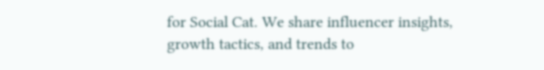for Social Cat. We share influencer insights, growth tactics, and trends to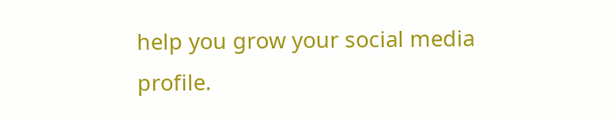help you grow your social media profile.